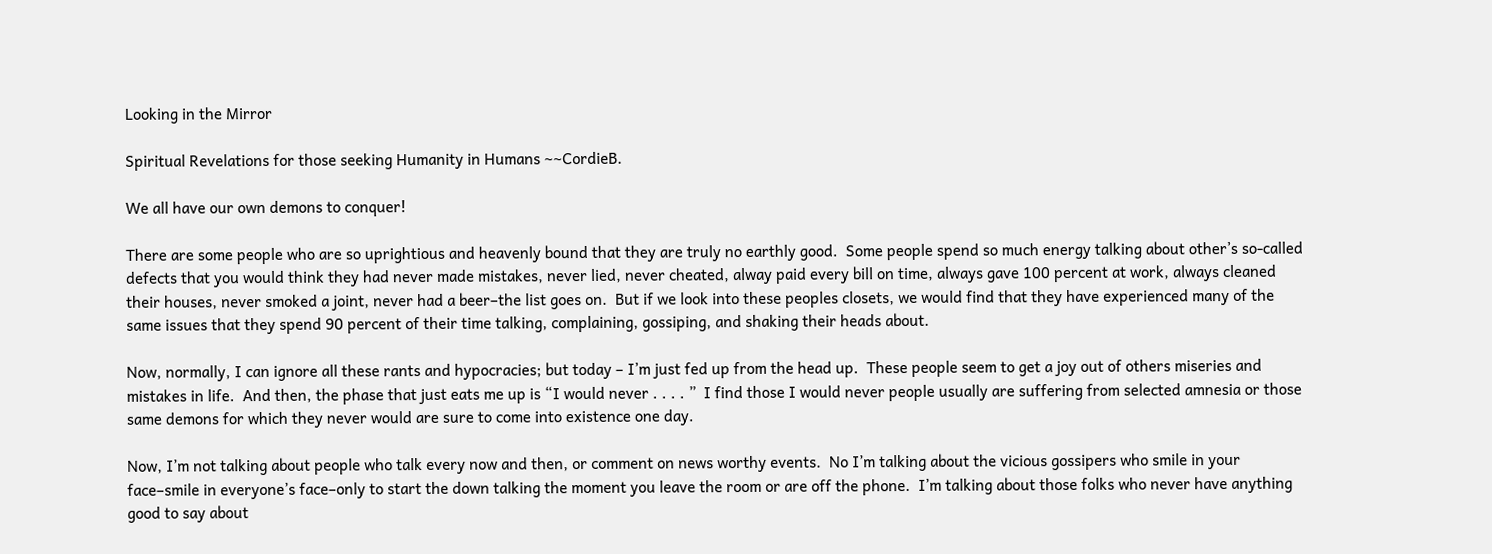Looking in the Mirror

Spiritual Revelations for those seeking Humanity in Humans ~~CordieB.

We all have our own demons to conquer!

There are some people who are so uprightious and heavenly bound that they are truly no earthly good.  Some people spend so much energy talking about other’s so-called defects that you would think they had never made mistakes, never lied, never cheated, alway paid every bill on time, always gave 100 percent at work, always cleaned their houses, never smoked a joint, never had a beer–the list goes on.  But if we look into these peoples closets, we would find that they have experienced many of the same issues that they spend 90 percent of their time talking, complaining, gossiping, and shaking their heads about.

Now, normally, I can ignore all these rants and hypocracies; but today – I’m just fed up from the head up.  These people seem to get a joy out of others miseries and mistakes in life.  And then, the phase that just eats me up is “I would never . . . . ”  I find those I would never people usually are suffering from selected amnesia or those same demons for which they never would are sure to come into existence one day.

Now, I’m not talking about people who talk every now and then, or comment on news worthy events.  No I’m talking about the vicious gossipers who smile in your face–smile in everyone’s face–only to start the down talking the moment you leave the room or are off the phone.  I’m talking about those folks who never have anything good to say about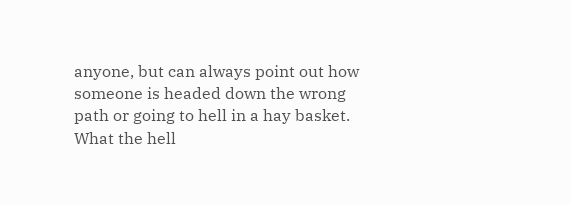anyone, but can always point out how someone is headed down the wrong path or going to hell in a hay basket.  What the hell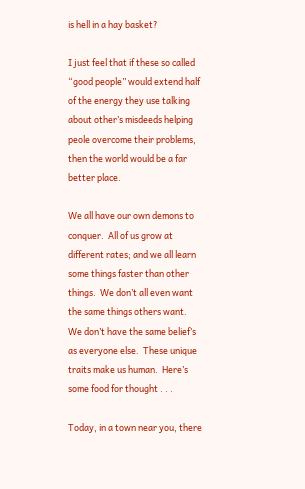is hell in a hay basket?

I just feel that if these so called “good people” would extend half of the energy they use talking about other’s misdeeds helping peole overcome their problems, then the world would be a far better place.

We all have our own demons to conquer.  All of us grow at different rates; and we all learn some things faster than other things.  We don’t all even want the same things others want.  We don’t have the same belief’s as everyone else.  These unique traits make us human.  Here’s some food for thought . . .

Today, in a town near you, there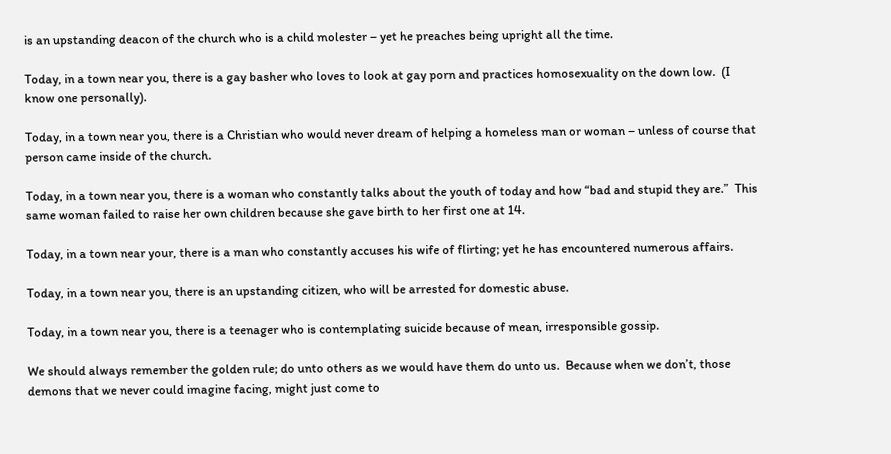is an upstanding deacon of the church who is a child molester – yet he preaches being upright all the time.

Today, in a town near you, there is a gay basher who loves to look at gay porn and practices homosexuality on the down low.  (I know one personally).

Today, in a town near you, there is a Christian who would never dream of helping a homeless man or woman – unless of course that person came inside of the church.

Today, in a town near you, there is a woman who constantly talks about the youth of today and how “bad and stupid they are.”  This same woman failed to raise her own children because she gave birth to her first one at 14.

Today, in a town near your, there is a man who constantly accuses his wife of flirting; yet he has encountered numerous affairs.

Today, in a town near you, there is an upstanding citizen, who will be arrested for domestic abuse.

Today, in a town near you, there is a teenager who is contemplating suicide because of mean, irresponsible gossip.

We should always remember the golden rule; do unto others as we would have them do unto us.  Because when we don’t, those demons that we never could imagine facing, might just come to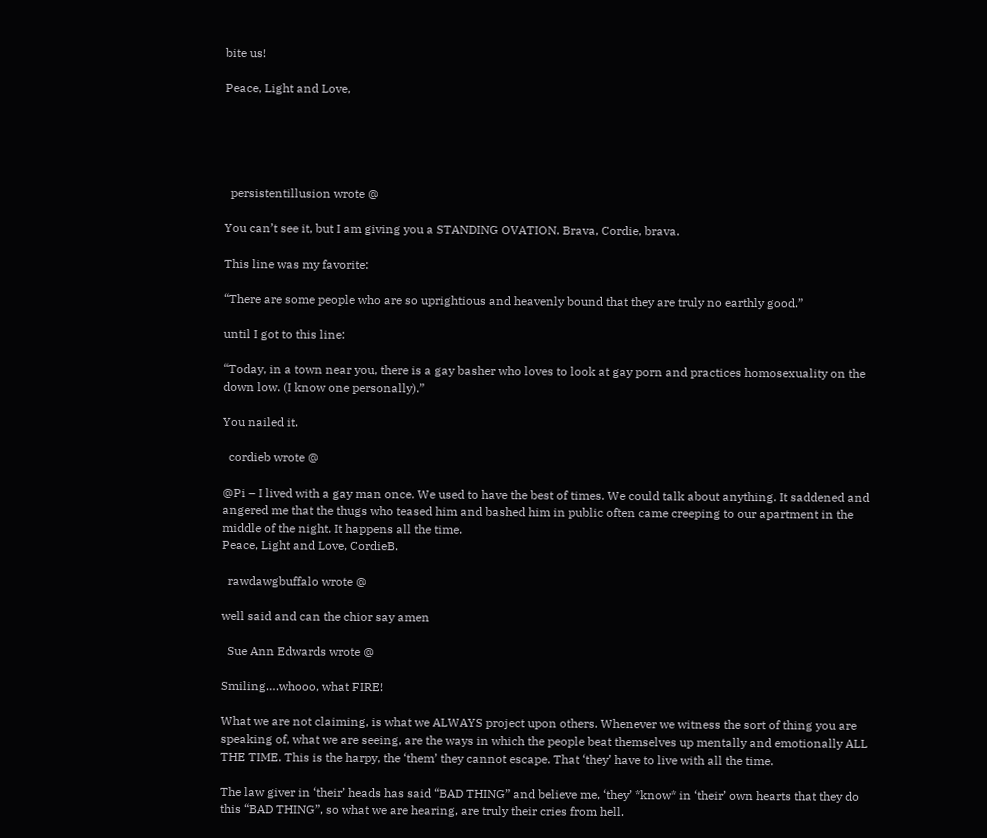bite us!

Peace, Light and Love,





  persistentillusion wrote @

You can’t see it, but I am giving you a STANDING OVATION. Brava, Cordie, brava.

This line was my favorite:

“There are some people who are so uprightious and heavenly bound that they are truly no earthly good.”

until I got to this line:

“Today, in a town near you, there is a gay basher who loves to look at gay porn and practices homosexuality on the down low. (I know one personally).”

You nailed it.

  cordieb wrote @

@Pi – I lived with a gay man once. We used to have the best of times. We could talk about anything. It saddened and angered me that the thugs who teased him and bashed him in public often came creeping to our apartment in the middle of the night. It happens all the time.
Peace, Light and Love, CordieB.

  rawdawgbuffalo wrote @

well said and can the chior say amen

  Sue Ann Edwards wrote @

Smiling….whooo, what FIRE!

What we are not claiming, is what we ALWAYS project upon others. Whenever we witness the sort of thing you are speaking of, what we are seeing, are the ways in which the people beat themselves up mentally and emotionally ALL THE TIME. This is the harpy, the ‘them’ they cannot escape. That ‘they’ have to live with all the time.

The law giver in ‘their’ heads has said “BAD THING” and believe me, ‘they’ *know* in ‘their’ own hearts that they do this “BAD THING”, so what we are hearing, are truly their cries from hell.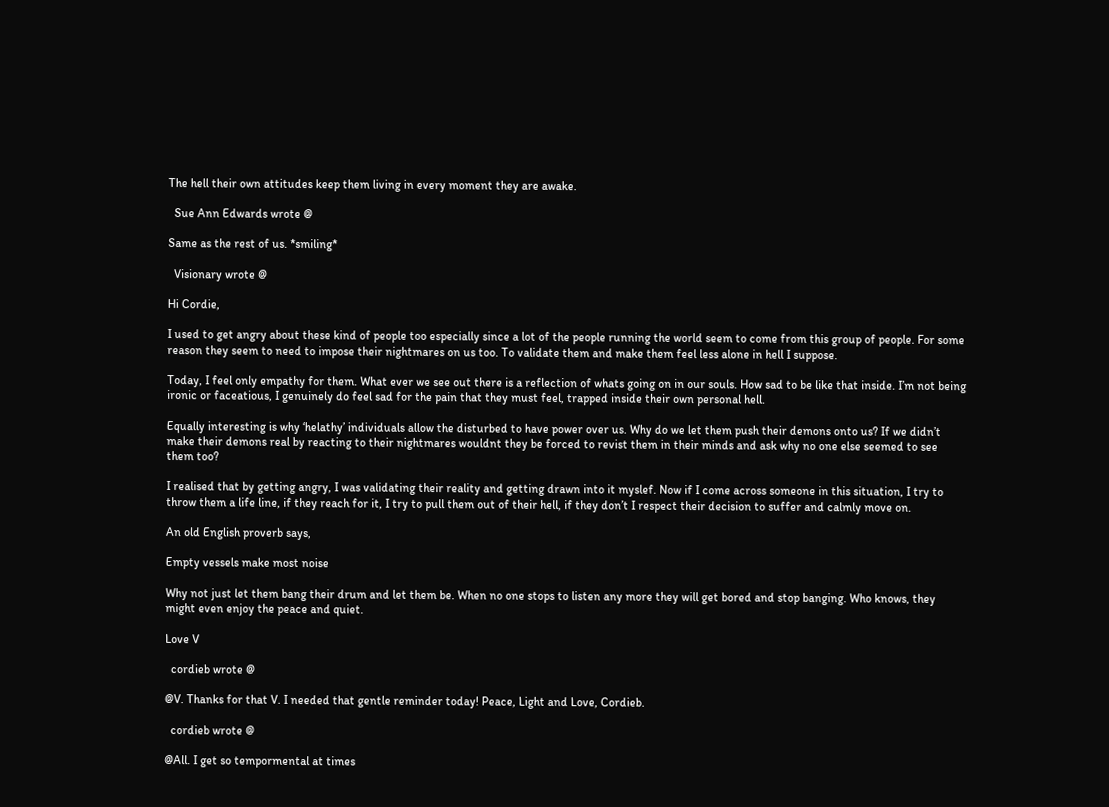The hell their own attitudes keep them living in every moment they are awake.

  Sue Ann Edwards wrote @

Same as the rest of us. *smiling*

  Visionary wrote @

Hi Cordie,

I used to get angry about these kind of people too especially since a lot of the people running the world seem to come from this group of people. For some reason they seem to need to impose their nightmares on us too. To validate them and make them feel less alone in hell I suppose.

Today, I feel only empathy for them. What ever we see out there is a reflection of whats going on in our souls. How sad to be like that inside. I’m not being ironic or faceatious, I genuinely do feel sad for the pain that they must feel, trapped inside their own personal hell.

Equally interesting is why ‘helathy’ individuals allow the disturbed to have power over us. Why do we let them push their demons onto us? If we didn’t make their demons real by reacting to their nightmares wouldnt they be forced to revist them in their minds and ask why no one else seemed to see them too?

I realised that by getting angry, I was validating their reality and getting drawn into it myslef. Now if I come across someone in this situation, I try to throw them a life line, if they reach for it, I try to pull them out of their hell, if they don’t I respect their decision to suffer and calmly move on.

An old English proverb says,

Empty vessels make most noise

Why not just let them bang their drum and let them be. When no one stops to listen any more they will get bored and stop banging. Who knows, they might even enjoy the peace and quiet.

Love V

  cordieb wrote @

@V. Thanks for that V. I needed that gentle reminder today! Peace, Light and Love, Cordieb.

  cordieb wrote @

@All. I get so tempormental at times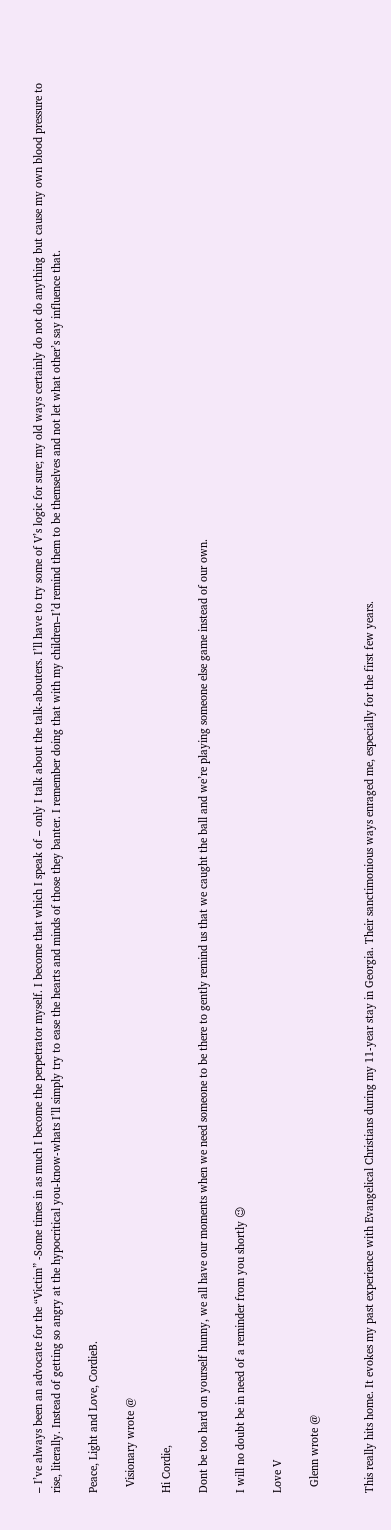– I’ve always been an advocate for the “Victim” -Some times in as much I become the perpetrator myself. I become that which I speak of – only I talk about the talk-abouters. I’ll have to try some of V’s logic for sure; my old ways certainly do not do anything but cause my own blood pressure to rise, literally. Instead of getting so angry at the hypocritical you-know-whats I’ll simply try to ease the hearts and minds of those they banter. I remember doing that with my children–I’d remind them to be themselves and not let what other’s say influence that.

Peace, Light and Love, CordieB.

  Visionary wrote @

Hi Cordie,

Dont be too hard on yourself hunny, we all have our moments when we need someone to be there to gently remind us that we caught the ball and we’re playing someone else game instead of our own.

I will no doubt be in need of a reminder from you shortly 😉

Love V

  Glenn wrote @


This really hits home. It evokes my past experience with Evangelical Christians during my 11-year stay in Georgia. Their sanctimonious ways enraged me, especially for the first few years.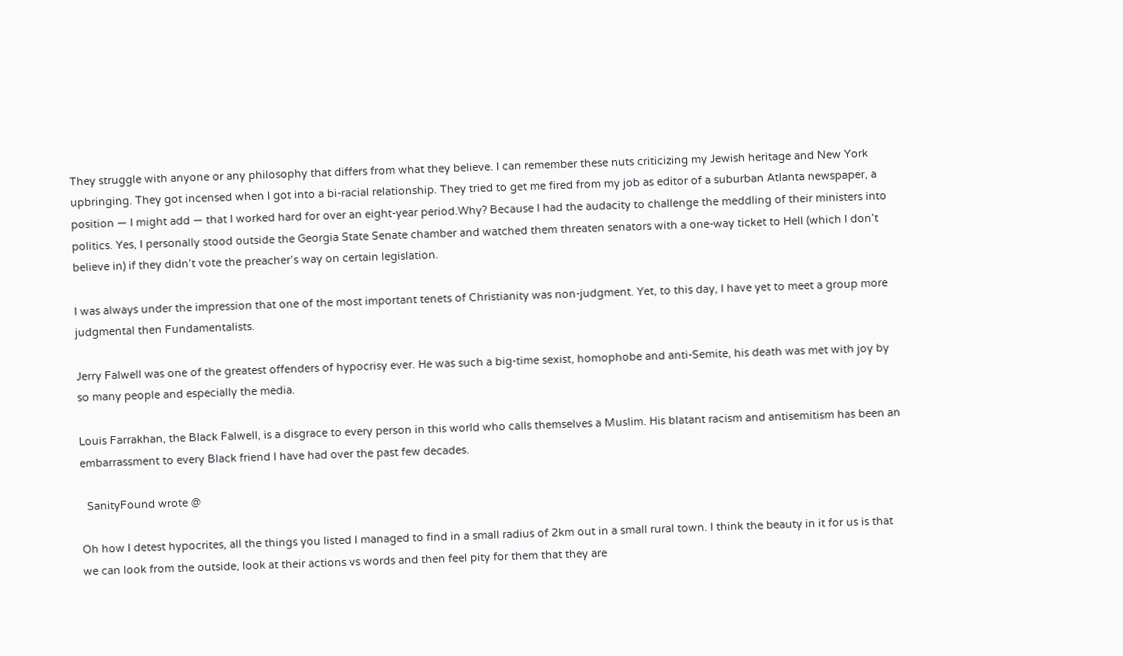They struggle with anyone or any philosophy that differs from what they believe. I can remember these nuts criticizing my Jewish heritage and New York upbringing. They got incensed when I got into a bi-racial relationship. They tried to get me fired from my job as editor of a suburban Atlanta newspaper, a position — I might add — that I worked hard for over an eight-year period.Why? Because I had the audacity to challenge the meddling of their ministers into politics. Yes, I personally stood outside the Georgia State Senate chamber and watched them threaten senators with a one-way ticket to Hell (which I don’t believe in) if they didn’t vote the preacher’s way on certain legislation.

I was always under the impression that one of the most important tenets of Christianity was non-judgment. Yet, to this day, I have yet to meet a group more judgmental then Fundamentalists.

Jerry Falwell was one of the greatest offenders of hypocrisy ever. He was such a big-time sexist, homophobe and anti-Semite, his death was met with joy by so many people and especially the media.

Louis Farrakhan, the Black Falwell, is a disgrace to every person in this world who calls themselves a Muslim. His blatant racism and antisemitism has been an embarrassment to every Black friend I have had over the past few decades.

  SanityFound wrote @

Oh how I detest hypocrites, all the things you listed I managed to find in a small radius of 2km out in a small rural town. I think the beauty in it for us is that we can look from the outside, look at their actions vs words and then feel pity for them that they are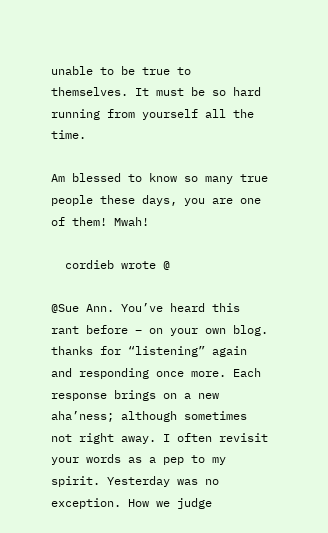unable to be true to themselves. It must be so hard running from yourself all the time.

Am blessed to know so many true people these days, you are one of them! Mwah!

  cordieb wrote @

@Sue Ann. You’ve heard this rant before – on your own blog. thanks for “listening” again and responding once more. Each response brings on a new aha’ness; although sometimes not right away. I often revisit your words as a pep to my spirit. Yesterday was no exception. How we judge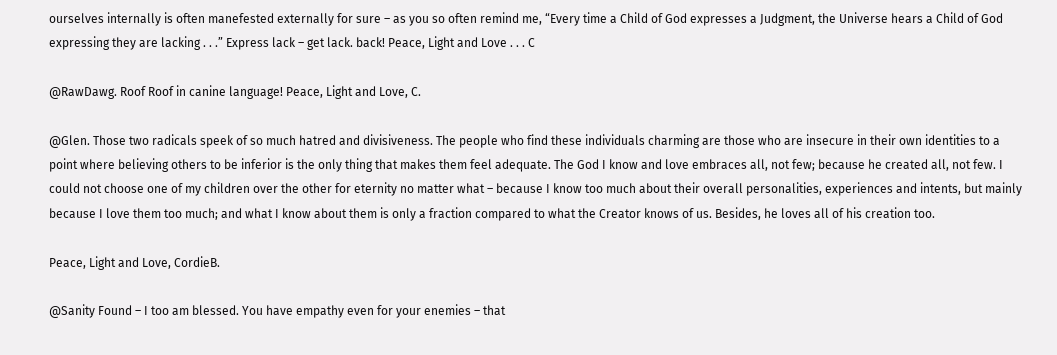ourselves internally is often manefested externally for sure – as you so often remind me, “Every time a Child of God expresses a Judgment, the Universe hears a Child of God expressing they are lacking . . .” Express lack – get lack. back! Peace, Light and Love . . . C

@RawDawg. Roof Roof in canine language! Peace, Light and Love, C.

@Glen. Those two radicals speek of so much hatred and divisiveness. The people who find these individuals charming are those who are insecure in their own identities to a point where believing others to be inferior is the only thing that makes them feel adequate. The God I know and love embraces all, not few; because he created all, not few. I could not choose one of my children over the other for eternity no matter what – because I know too much about their overall personalities, experiences and intents, but mainly because I love them too much; and what I know about them is only a fraction compared to what the Creator knows of us. Besides, he loves all of his creation too.

Peace, Light and Love, CordieB.

@Sanity Found – I too am blessed. You have empathy even for your enemies – that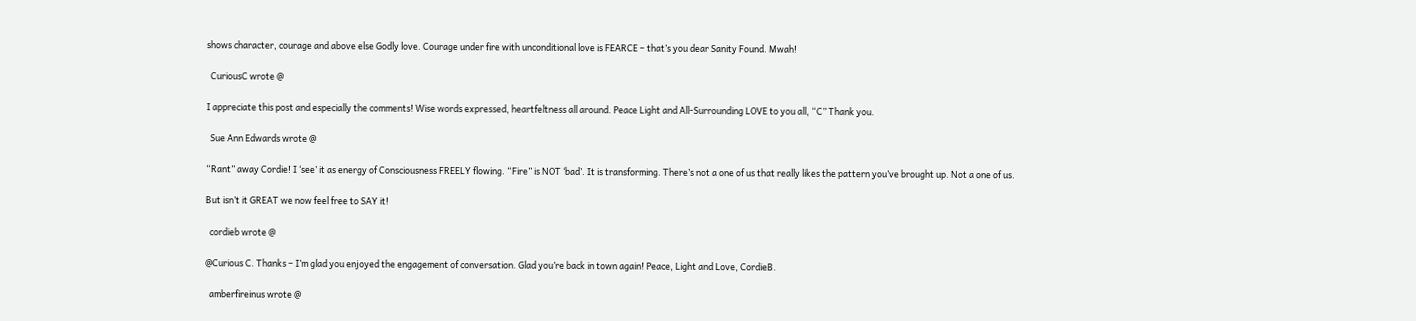shows character, courage and above else Godly love. Courage under fire with unconditional love is FEARCE – that’s you dear Sanity Found. Mwah!

  CuriousC wrote @

I appreciate this post and especially the comments! Wise words expressed, heartfeltness all around. Peace Light and All-Surrounding LOVE to you all, “C” Thank you.

  Sue Ann Edwards wrote @

“Rant” away Cordie! I ‘see’ it as energy of Consciousness FREELY flowing. “Fire” is NOT ‘bad’. It is transforming. There’s not a one of us that really likes the pattern you’ve brought up. Not a one of us.

But isn’t it GREAT we now feel free to SAY it!

  cordieb wrote @

@Curious C. Thanks – I’m glad you enjoyed the engagement of conversation. Glad you’re back in town again! Peace, Light and Love, CordieB.

  amberfireinus wrote @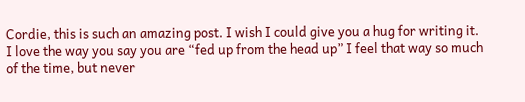Cordie, this is such an amazing post. I wish I could give you a hug for writing it. I love the way you say you are “fed up from the head up” I feel that way so much of the time, but never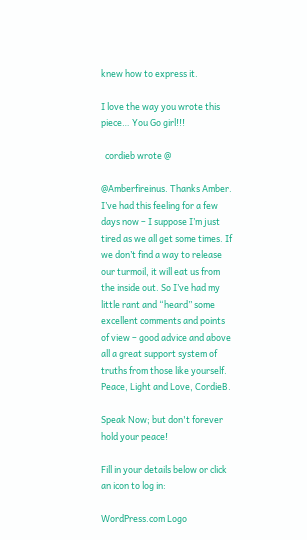knew how to express it.

I love the way you wrote this piece… You Go girl!!!

  cordieb wrote @

@Amberfireinus. Thanks Amber. I’ve had this feeling for a few days now – I suppose I’m just tired as we all get some times. If we don’t find a way to release our turmoil, it will eat us from the inside out. So I’ve had my little rant and “heard” some excellent comments and points of view – good advice and above all a great support system of truths from those like yourself. Peace, Light and Love, CordieB.

Speak Now; but don't forever hold your peace!

Fill in your details below or click an icon to log in:

WordPress.com Logo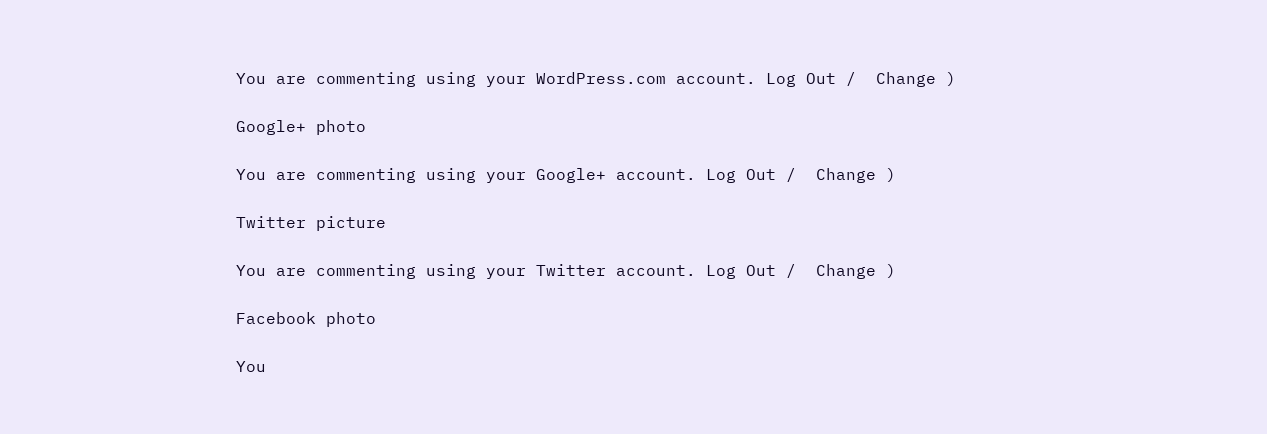You are commenting using your WordPress.com account. Log Out /  Change )

Google+ photo

You are commenting using your Google+ account. Log Out /  Change )

Twitter picture

You are commenting using your Twitter account. Log Out /  Change )

Facebook photo

You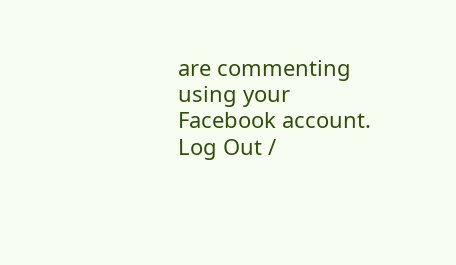are commenting using your Facebook account. Log Out /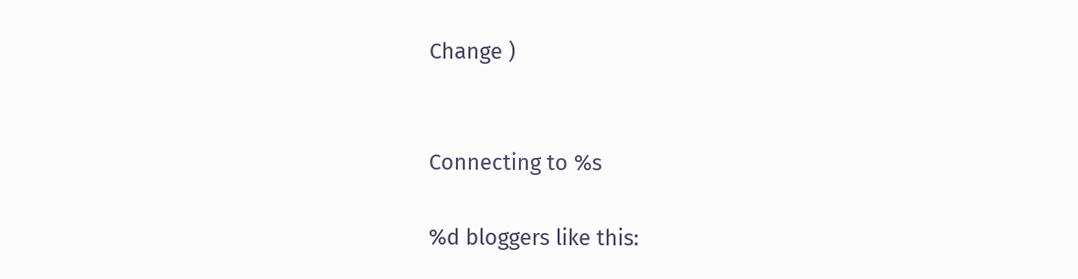Change )


Connecting to %s

%d bloggers like this: